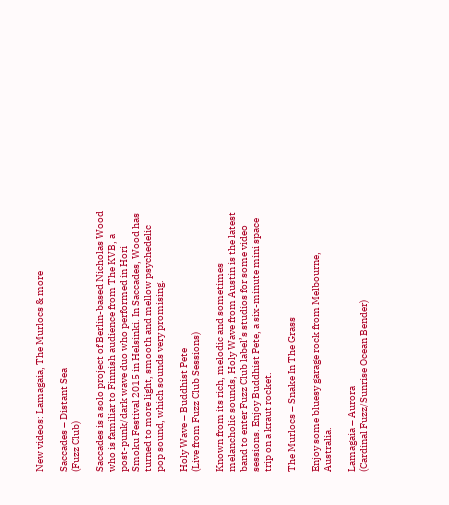New videos: Lamagaia, The Murlocs & more

Saccades – Distant Sea
(Fuzz Club)

Saccades is a solo project of Berlin-based Nicholas Wood who is familiar to Finnish audience from The KVB, a post-punk/dark wave duo who performed in Hori Smoku Festival 2015 in Helsinki. In Saccades, Wood has turned to more light, smooth and mellow psychedelic pop sound, which sounds very promising.

Holy Wave – Buddhist Pete
(Live from Fuzz Club Sessions)

Known from its rich, melodic and sometimes melancholic sounds, Holy Wave from Austin is the latest band to enter Fuzz Club label’s studios for some video sessions. Enjoy Buddhist Pete, a six-minute mini space trip on a kraut rocket.

The Murlocs – Snake In The Grass

Enjoy some bluesy garage rock from Melbourne, Australia.

Lamagaia – Aurora
(Cardinal Fuzz/Sunrise Ocean Bender)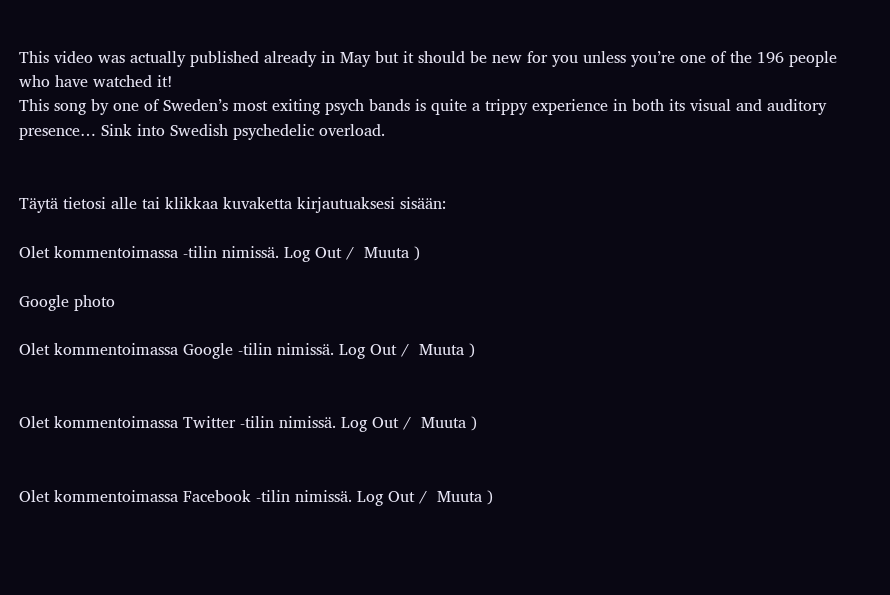This video was actually published already in May but it should be new for you unless you’re one of the 196 people who have watched it!
This song by one of Sweden’s most exiting psych bands is quite a trippy experience in both its visual and auditory presence… Sink into Swedish psychedelic overload.


Täytä tietosi alle tai klikkaa kuvaketta kirjautuaksesi sisään:

Olet kommentoimassa -tilin nimissä. Log Out /  Muuta )

Google photo

Olet kommentoimassa Google -tilin nimissä. Log Out /  Muuta )


Olet kommentoimassa Twitter -tilin nimissä. Log Out /  Muuta )


Olet kommentoimassa Facebook -tilin nimissä. Log Out /  Muuta )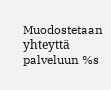Muodostetaan yhteyttä palveluun %s